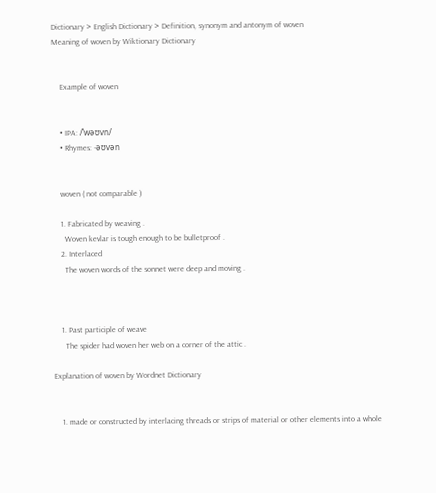Dictionary > English Dictionary > Definition, synonym and antonym of woven
Meaning of woven by Wiktionary Dictionary


    Example of woven


    • IPA: /ˈwəʊvn/
    • Rhymes: -əʊvən


    woven ( not comparable )

    1. Fabricated by weaving .
      Woven kevlar is tough enough to be bulletproof .
    2. Interlaced
      The woven words of the sonnet were deep and moving .



    1. Past participle of weave
      The spider had woven her web on a corner of the attic .

Explanation of woven by Wordnet Dictionary


    1. made or constructed by interlacing threads or strips of material or other elements into a whole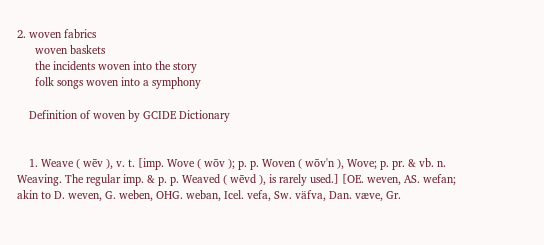2. woven fabrics
      woven baskets
      the incidents woven into the story
      folk songs woven into a symphony

    Definition of woven by GCIDE Dictionary


    1. Weave ( wēv ), v. t. [imp. Wove ( wōv ); p. p. Woven ( wōv'n ), Wove; p. pr. & vb. n. Weaving. The regular imp. & p. p. Weaved ( wēvd ), is rarely used.] [OE. weven, AS. wefan; akin to D. weven, G. weben, OHG. weban, Icel. vefa, Sw. väfva, Dan. væve, Gr.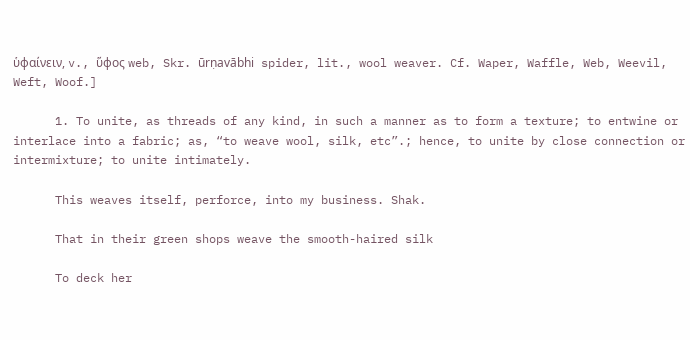ὑφαίνειν, v., ὕφος web, Skr. ūrṇavābhi spider, lit., wool weaver. Cf. Waper, Waffle, Web, Weevil, Weft, Woof.]

      1. To unite, as threads of any kind, in such a manner as to form a texture; to entwine or interlace into a fabric; as, “to weave wool, silk, etc”.; hence, to unite by close connection or intermixture; to unite intimately.

      This weaves itself, perforce, into my business. Shak.

      That in their green shops weave the smooth-haired silk

      To deck her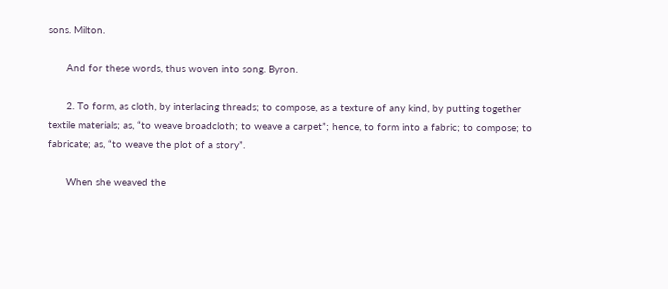sons. Milton.

      And for these words, thus woven into song. Byron.

      2. To form, as cloth, by interlacing threads; to compose, as a texture of any kind, by putting together textile materials; as, “to weave broadcloth; to weave a carpet”; hence, to form into a fabric; to compose; to fabricate; as, “to weave the plot of a story”.

      When she weaved the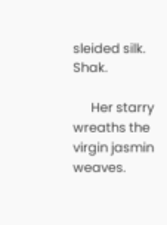sleided silk. Shak.

      Her starry wreaths the virgin jasmin weaves.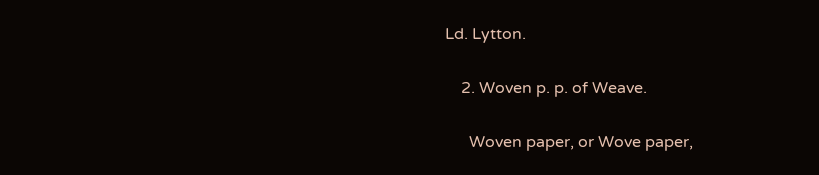Ld. Lytton.

    2. Woven p. p. of Weave.

      Woven paper, or Wove paper,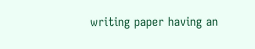writing paper having an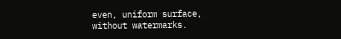even, uniform surface, without watermarks.